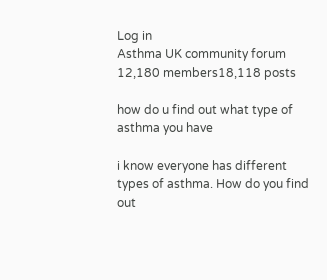Log in
Asthma UK community forum
12,180 members18,118 posts

how do u find out what type of asthma you have

i know everyone has different types of asthma. How do you find out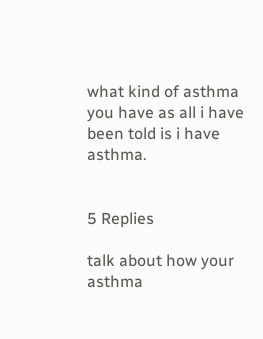what kind of asthma you have as all i have been told is i have asthma.


5 Replies

talk about how your asthma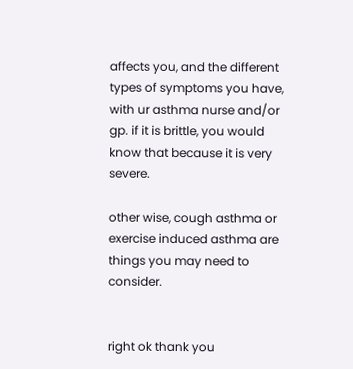affects you, and the different types of symptoms you have, with ur asthma nurse and/or gp. if it is brittle, you would know that because it is very severe.

other wise, cough asthma or exercise induced asthma are things you may need to consider.


right ok thank you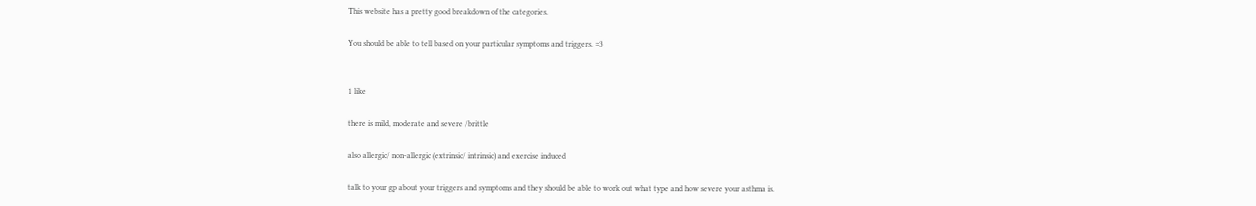This website has a pretty good breakdown of the categories.

You should be able to tell based on your particular symptoms and triggers. =3


1 like

there is mild, moderate and severe /brittle

also allergic/ non-allergic (extrinsic/ intrinsic) and exercise induced

talk to your gp about your triggers and symptoms and they should be able to work out what type and how severe your asthma is.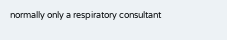normally only a respiratory consultant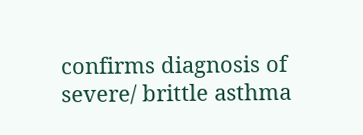confirms diagnosis of severe/ brittle asthma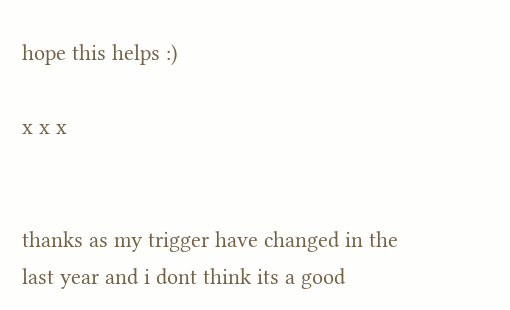hope this helps :)

x x x


thanks as my trigger have changed in the last year and i dont think its a good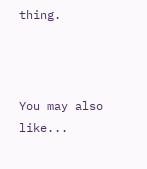thing.



You may also like...